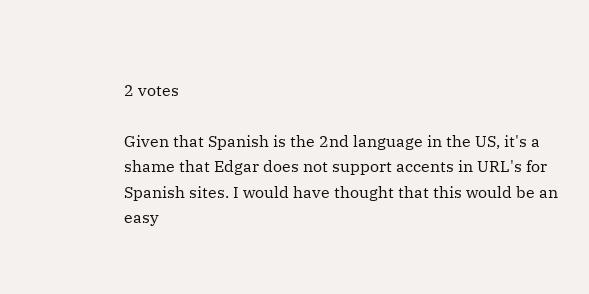2 votes

Given that Spanish is the 2nd language in the US, it's a shame that Edgar does not support accents in URL's for Spanish sites. I would have thought that this would be an easy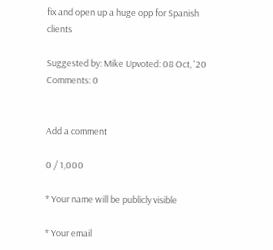fix and open up a huge opp for Spanish clients

Suggested by: Mike Upvoted: 08 Oct, '20 Comments: 0


Add a comment

0 / 1,000

* Your name will be publicly visible

* Your email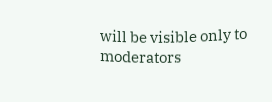will be visible only to moderators